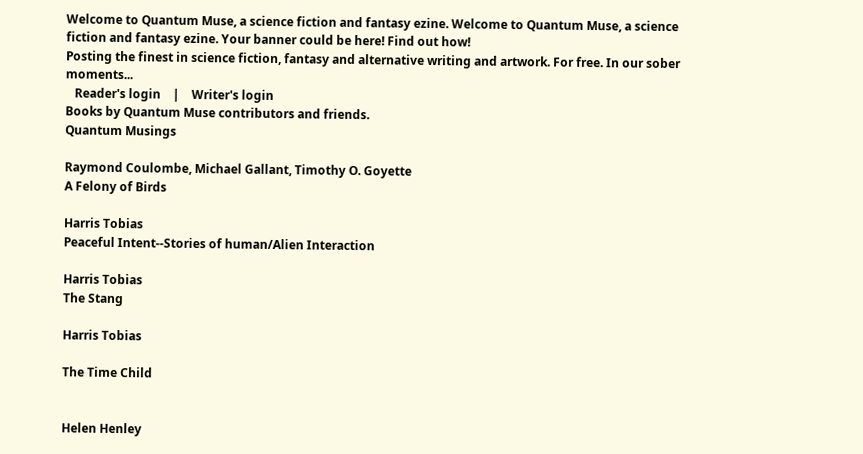Welcome to Quantum Muse, a science fiction and fantasy ezine. Welcome to Quantum Muse, a science fiction and fantasy ezine. Your banner could be here! Find out how!
Posting the finest in science fiction, fantasy and alternative writing and artwork. For free. In our sober moments...
   Reader's login    |    Writer's login
Books by Quantum Muse contributors and friends.
Quantum Musings

Raymond Coulombe, Michael Gallant, Timothy O. Goyette
A Felony of Birds

Harris Tobias
Peaceful Intent--Stories of human/Alien Interaction

Harris Tobias
The Stang

Harris Tobias

The Time Child


Helen Henley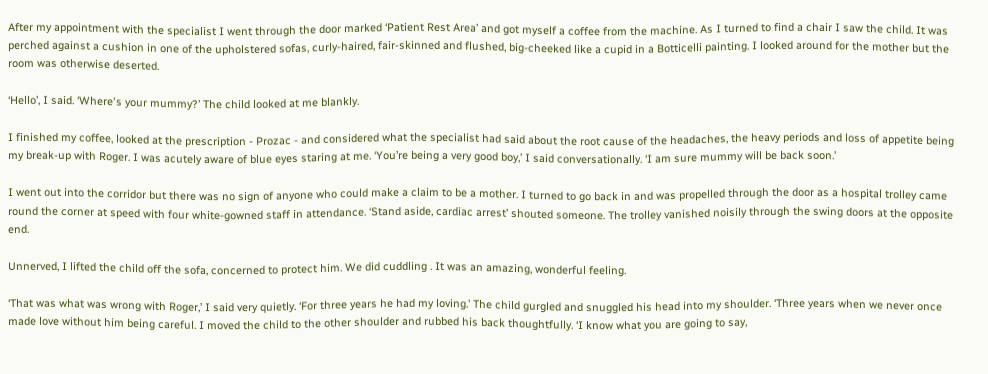After my appointment with the specialist I went through the door marked ‘Patient Rest Area’ and got myself a coffee from the machine. As I turned to find a chair I saw the child. It was perched against a cushion in one of the upholstered sofas, curly-haired, fair-skinned and flushed, big-cheeked like a cupid in a Botticelli painting. I looked around for the mother but the room was otherwise deserted.

‘Hello’, I said. ‘Where's your mummy?’ The child looked at me blankly.

I finished my coffee, looked at the prescription - Prozac - and considered what the specialist had said about the root cause of the headaches, the heavy periods and loss of appetite being my break-up with Roger. I was acutely aware of blue eyes staring at me. ‘You’re being a very good boy,’ I said conversationally. ‘I am sure mummy will be back soon.’

I went out into the corridor but there was no sign of anyone who could make a claim to be a mother. I turned to go back in and was propelled through the door as a hospital trolley came round the corner at speed with four white-gowned staff in attendance. ‘Stand aside, cardiac arrest’ shouted someone. The trolley vanished noisily through the swing doors at the opposite end.

Unnerved, I lifted the child off the sofa, concerned to protect him. We did cuddling . It was an amazing, wonderful feeling.

‘That was what was wrong with Roger,’ I said very quietly. ‘For three years he had my loving.’ The child gurgled and snuggled his head into my shoulder. ‘Three years when we never once made love without him being careful. I moved the child to the other shoulder and rubbed his back thoughtfully. ‘I know what you are going to say,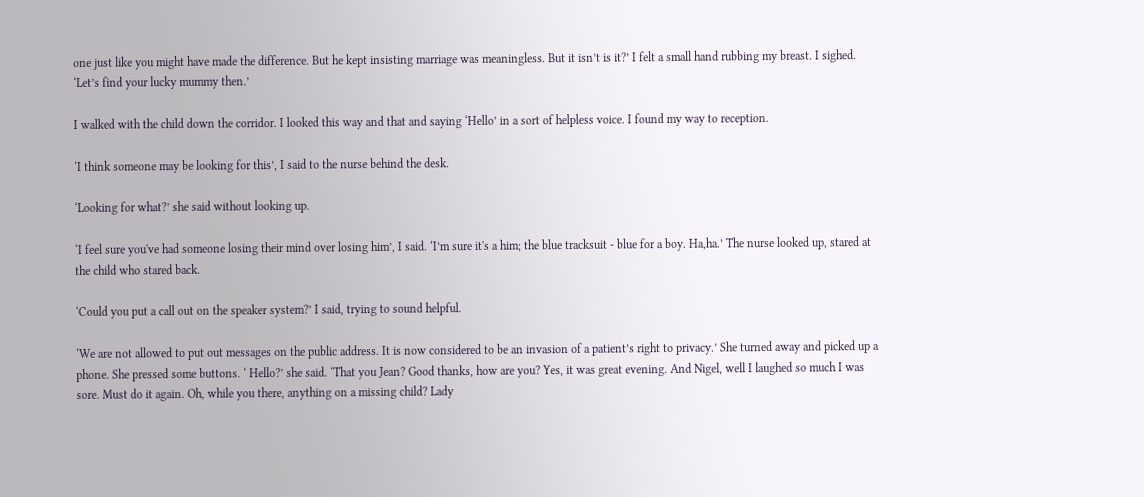one just like you might have made the difference. But he kept insisting marriage was meaningless. But it isn’t is it?’ I felt a small hand rubbing my breast. I sighed. ‘Let’s find your lucky mummy then.’

I walked with the child down the corridor. I looked this way and that and saying ‘Hello’ in a sort of helpless voice. I found my way to reception.

‘I think someone may be looking for this’, I said to the nurse behind the desk.

‘Looking for what?’ she said without looking up.

‘I feel sure you've had someone losing their mind over losing him’, I said. ‘I’m sure it's a him; the blue tracksuit - blue for a boy. Ha,ha.’ The nurse looked up, stared at the child who stared back.

‘Could you put a call out on the speaker system?’ I said, trying to sound helpful.

‘We are not allowed to put out messages on the public address. It is now considered to be an invasion of a patient’s right to privacy.’ She turned away and picked up a phone. She pressed some buttons. ‘ Hello?’ she said. ‘That you Jean? Good thanks, how are you? Yes, it was great evening. And Nigel, well I laughed so much I was sore. Must do it again. Oh, while you there, anything on a missing child? Lady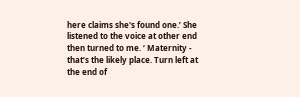here claims she's found one.’ She listened to the voice at other end then turned to me. ‘ Maternity - that’s the likely place. Turn left at the end of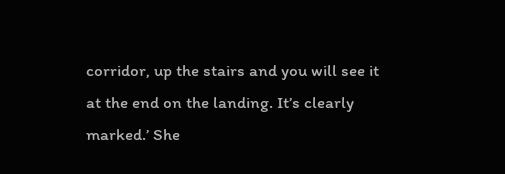corridor, up the stairs and you will see it at the end on the landing. It’s clearly marked.’ She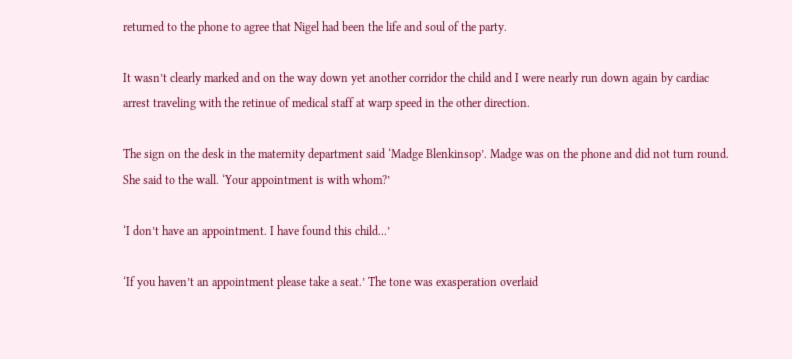returned to the phone to agree that Nigel had been the life and soul of the party.

It wasn’t clearly marked and on the way down yet another corridor the child and I were nearly run down again by cardiac arrest traveling with the retinue of medical staff at warp speed in the other direction.

The sign on the desk in the maternity department said ‘Madge Blenkinsop’. Madge was on the phone and did not turn round. She said to the wall. ‘Your appointment is with whom?’

‘I don’t have an appointment. I have found this child...’

‘If you haven’t an appointment please take a seat.’ The tone was exasperation overlaid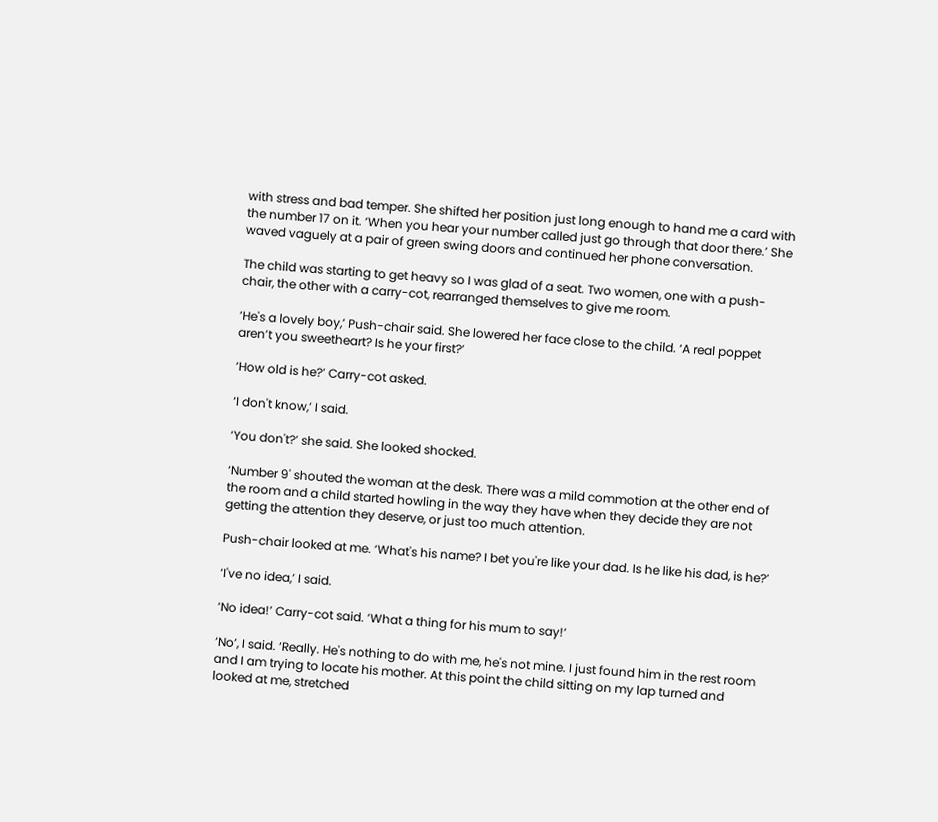with stress and bad temper. She shifted her position just long enough to hand me a card with the number 17 on it. ‘When you hear your number called just go through that door there.’ She waved vaguely at a pair of green swing doors and continued her phone conversation.

The child was starting to get heavy so I was glad of a seat. Two women, one with a push- chair, the other with a carry-cot, rearranged themselves to give me room.

‘He's a lovely boy,’ Push-chair said. She lowered her face close to the child. ‘A real poppet aren’t you sweetheart? Is he your first?’

‘How old is he?’ Carry-cot asked.

‘I don't know,’ I said.

‘You don't?’ she said. She looked shocked.

‘Number 9' shouted the woman at the desk. There was a mild commotion at the other end of the room and a child started howling in the way they have when they decide they are not getting the attention they deserve, or just too much attention.

Push-chair looked at me. ‘What's his name? I bet you're like your dad. Is he like his dad, is he?’

‘I've no idea,’ I said.

‘No idea!’ Carry-cot said. ‘What a thing for his mum to say!’

‘No’, I said. ‘Really. He's nothing to do with me, he's not mine. I just found him in the rest room and I am trying to locate his mother. At this point the child sitting on my lap turned and looked at me, stretched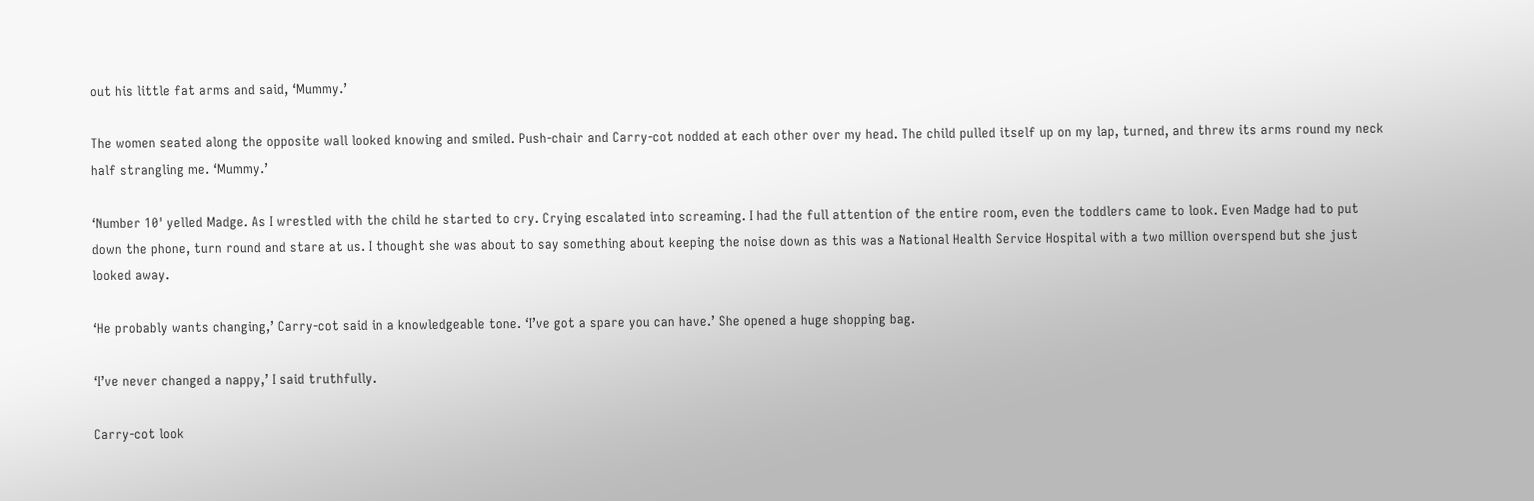out his little fat arms and said, ‘Mummy.’

The women seated along the opposite wall looked knowing and smiled. Push-chair and Carry-cot nodded at each other over my head. The child pulled itself up on my lap, turned, and threw its arms round my neck half strangling me. ‘Mummy.’

‘Number 10' yelled Madge. As I wrestled with the child he started to cry. Crying escalated into screaming. I had the full attention of the entire room, even the toddlers came to look. Even Madge had to put down the phone, turn round and stare at us. I thought she was about to say something about keeping the noise down as this was a National Health Service Hospital with a two million overspend but she just looked away.

‘He probably wants changing,’ Carry-cot said in a knowledgeable tone. ‘I’ve got a spare you can have.’ She opened a huge shopping bag.

‘I’ve never changed a nappy,’ I said truthfully.

Carry-cot look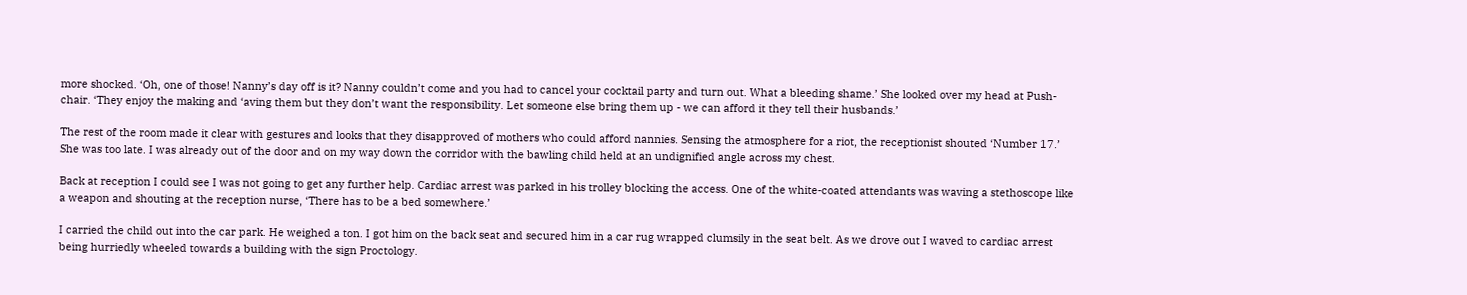more shocked. ‘Oh, one of those! Nanny’s day off is it? Nanny couldn’t come and you had to cancel your cocktail party and turn out. What a bleeding shame.’ She looked over my head at Push-chair. ‘They enjoy the making and ‘aving them but they don’t want the responsibility. Let someone else bring them up - we can afford it they tell their husbands.’

The rest of the room made it clear with gestures and looks that they disapproved of mothers who could afford nannies. Sensing the atmosphere for a riot, the receptionist shouted ‘Number 17.’ She was too late. I was already out of the door and on my way down the corridor with the bawling child held at an undignified angle across my chest.

Back at reception I could see I was not going to get any further help. Cardiac arrest was parked in his trolley blocking the access. One of the white-coated attendants was waving a stethoscope like a weapon and shouting at the reception nurse, ‘There has to be a bed somewhere.’

I carried the child out into the car park. He weighed a ton. I got him on the back seat and secured him in a car rug wrapped clumsily in the seat belt. As we drove out I waved to cardiac arrest being hurriedly wheeled towards a building with the sign Proctology.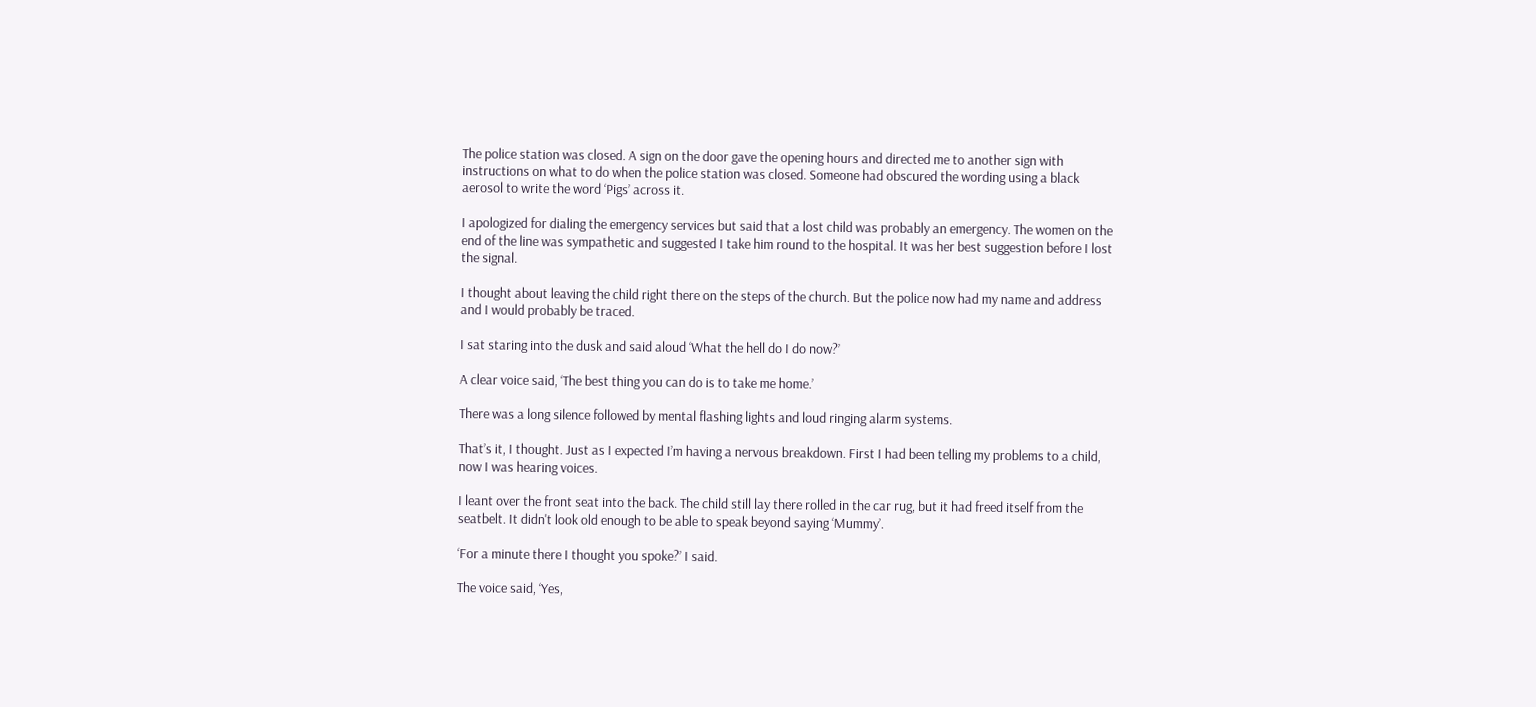The police station was closed. A sign on the door gave the opening hours and directed me to another sign with instructions on what to do when the police station was closed. Someone had obscured the wording using a black aerosol to write the word ‘Pigs’ across it.

I apologized for dialing the emergency services but said that a lost child was probably an emergency. The women on the end of the line was sympathetic and suggested I take him round to the hospital. It was her best suggestion before I lost the signal.

I thought about leaving the child right there on the steps of the church. But the police now had my name and address and I would probably be traced.

I sat staring into the dusk and said aloud ‘What the hell do I do now?’

A clear voice said, ‘The best thing you can do is to take me home.’

There was a long silence followed by mental flashing lights and loud ringing alarm systems.

That’s it, I thought. Just as I expected I’m having a nervous breakdown. First I had been telling my problems to a child, now I was hearing voices.

I leant over the front seat into the back. The child still lay there rolled in the car rug, but it had freed itself from the seatbelt. It didn't look old enough to be able to speak beyond saying ‘Mummy’.

‘For a minute there I thought you spoke?’ I said.

The voice said, ‘Yes,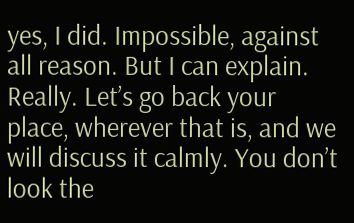yes, I did. Impossible, against all reason. But I can explain. Really. Let’s go back your place, wherever that is, and we will discuss it calmly. You don’t look the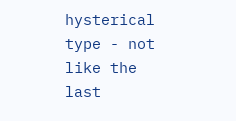hysterical type - not like the last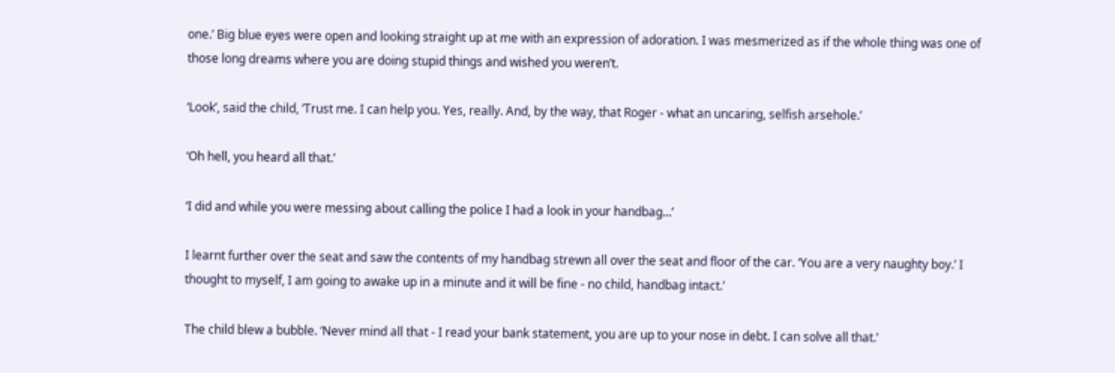one.’ Big blue eyes were open and looking straight up at me with an expression of adoration. I was mesmerized as if the whole thing was one of those long dreams where you are doing stupid things and wished you weren’t.

‘Look’, said the child, ‘Trust me. I can help you. Yes, really. And, by the way, that Roger - what an uncaring, selfish arsehole.’

‘Oh hell, you heard all that.’

‘I did and while you were messing about calling the police I had a look in your handbag...’

I learnt further over the seat and saw the contents of my handbag strewn all over the seat and floor of the car. ‘You are a very naughty boy.’ I thought to myself, I am going to awake up in a minute and it will be fine - no child, handbag intact.’

The child blew a bubble. ‘Never mind all that - I read your bank statement, you are up to your nose in debt. I can solve all that.’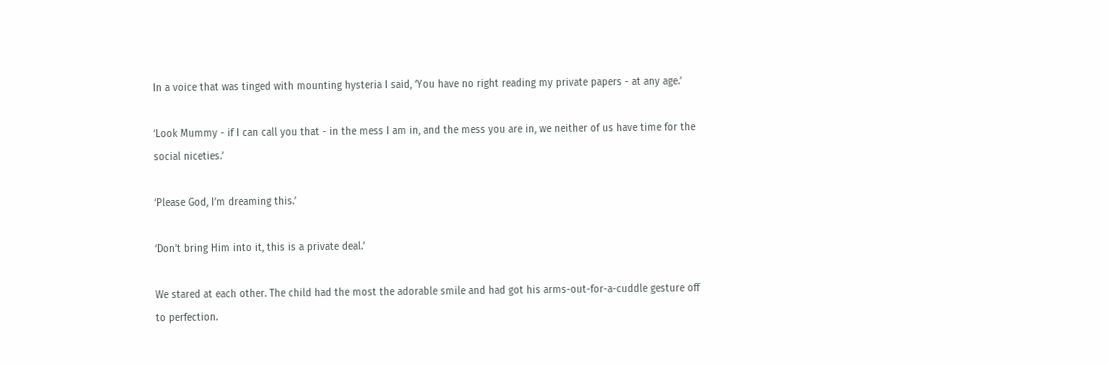In a voice that was tinged with mounting hysteria I said, ‘You have no right reading my private papers - at any age.’

‘Look Mummy - if I can call you that - in the mess I am in, and the mess you are in, we neither of us have time for the social niceties.’

‘Please God, I’m dreaming this.’

‘Don’t bring Him into it, this is a private deal.’

We stared at each other. The child had the most the adorable smile and had got his arms-out-for-a-cuddle gesture off to perfection.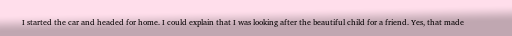I started the car and headed for home. I could explain that I was looking after the beautiful child for a friend. Yes, that made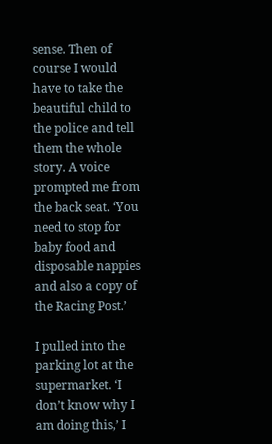sense. Then of course I would have to take the beautiful child to the police and tell them the whole story. A voice prompted me from the back seat. ‘You need to stop for baby food and disposable nappies and also a copy of the Racing Post.’

I pulled into the parking lot at the supermarket. ‘I don’t know why I am doing this,’ I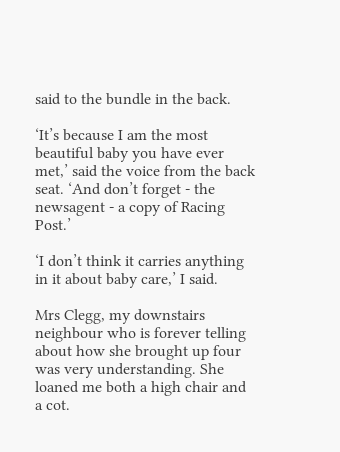said to the bundle in the back.

‘It’s because I am the most beautiful baby you have ever met,’ said the voice from the back seat. ‘And don’t forget - the newsagent - a copy of Racing Post.’

‘I don’t think it carries anything in it about baby care,’ I said.

Mrs Clegg, my downstairs neighbour who is forever telling about how she brought up four was very understanding. She loaned me both a high chair and a cot.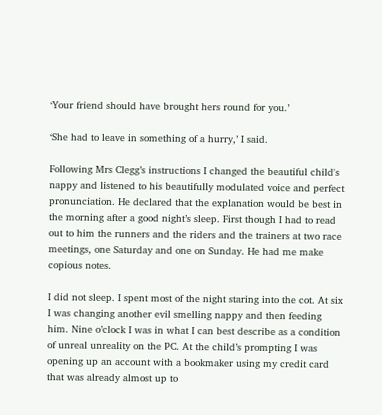‘Your friend should have brought hers round for you.’

‘She had to leave in something of a hurry,’ I said.

Following Mrs Clegg’s instructions I changed the beautiful child's nappy and listened to his beautifully modulated voice and perfect pronunciation. He declared that the explanation would be best in the morning after a good night’s sleep. First though I had to read out to him the runners and the riders and the trainers at two race meetings, one Saturday and one on Sunday. He had me make copious notes.

I did not sleep. I spent most of the night staring into the cot. At six I was changing another evil smelling nappy and then feeding him. Nine o’clock I was in what I can best describe as a condition of unreal unreality on the PC. At the child’s prompting I was opening up an account with a bookmaker using my credit card that was already almost up to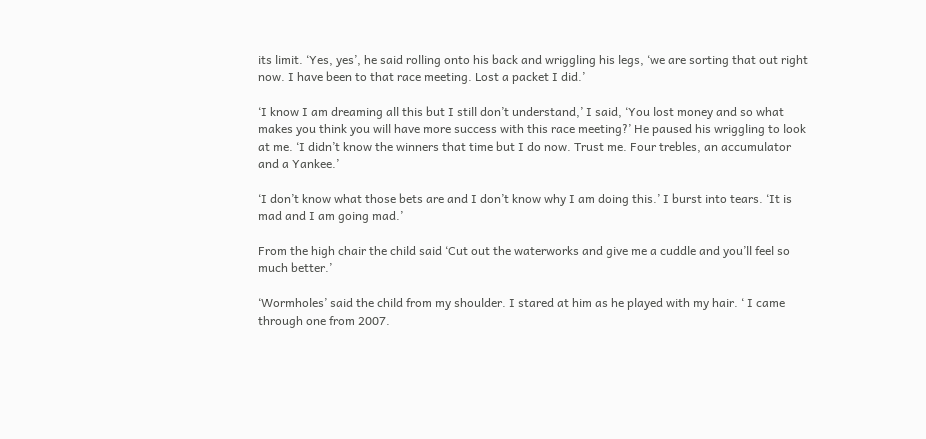its limit. ‘Yes, yes’, he said rolling onto his back and wriggling his legs, ‘we are sorting that out right now. I have been to that race meeting. Lost a packet I did.’

‘I know I am dreaming all this but I still don’t understand,’ I said, ‘You lost money and so what makes you think you will have more success with this race meeting?’ He paused his wriggling to look at me. ‘I didn’t know the winners that time but I do now. Trust me. Four trebles, an accumulator and a Yankee.’

‘I don’t know what those bets are and I don’t know why I am doing this.’ I burst into tears. ‘It is mad and I am going mad.’

From the high chair the child said ‘Cut out the waterworks and give me a cuddle and you’ll feel so much better.’

‘Wormholes’ said the child from my shoulder. I stared at him as he played with my hair. ‘ I came through one from 2007.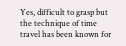Yes, difficult to grasp but the technique of time travel has been known for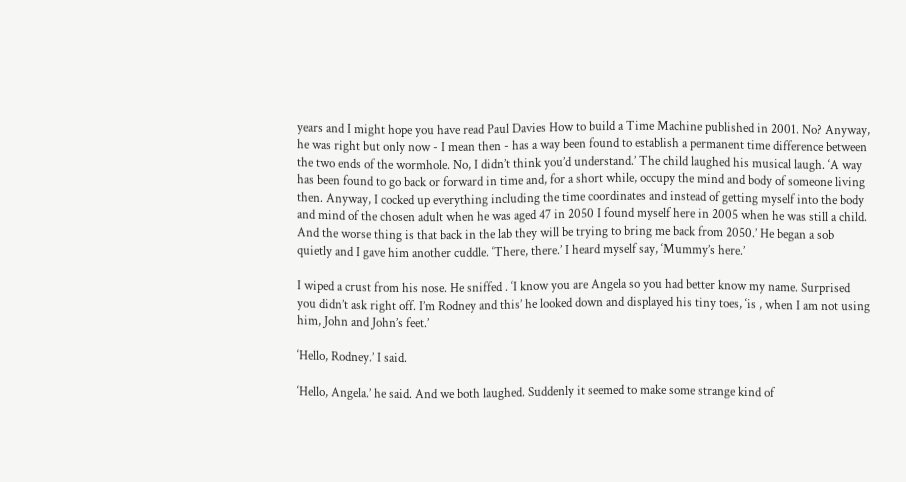years and I might hope you have read Paul Davies How to build a Time Machine published in 2001. No? Anyway, he was right but only now - I mean then - has a way been found to establish a permanent time difference between the two ends of the wormhole. No, I didn’t think you’d understand.’ The child laughed his musical laugh. ‘A way has been found to go back or forward in time and, for a short while, occupy the mind and body of someone living then. Anyway, I cocked up everything including the time coordinates and instead of getting myself into the body and mind of the chosen adult when he was aged 47 in 2050 I found myself here in 2005 when he was still a child. And the worse thing is that back in the lab they will be trying to bring me back from 2050.’ He began a sob quietly and I gave him another cuddle. ‘There, there.’ I heard myself say, ‘Mummy’s here.’

I wiped a crust from his nose. He sniffed . ‘I know you are Angela so you had better know my name. Surprised you didn’t ask right off. I’m Rodney and this’ he looked down and displayed his tiny toes, ‘is , when I am not using him, John and John’s feet.’

‘Hello, Rodney.’ I said.

‘Hello, Angela.’ he said. And we both laughed. Suddenly it seemed to make some strange kind of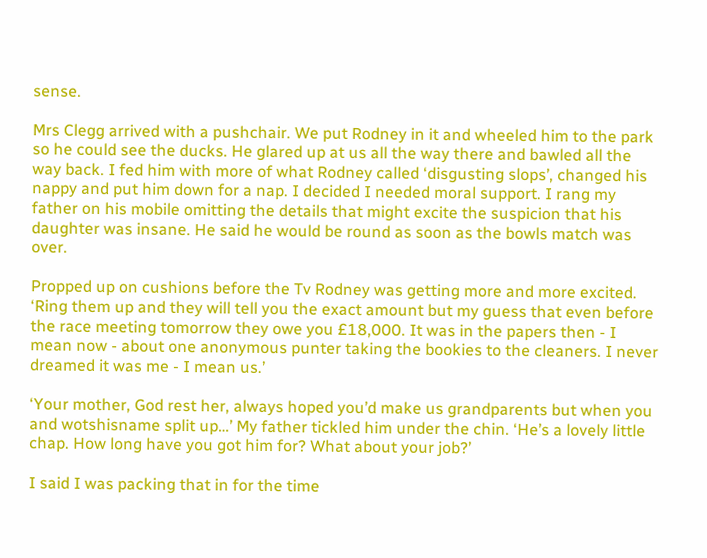sense.

Mrs Clegg arrived with a pushchair. We put Rodney in it and wheeled him to the park so he could see the ducks. He glared up at us all the way there and bawled all the way back. I fed him with more of what Rodney called ‘disgusting slops’, changed his nappy and put him down for a nap. I decided I needed moral support. I rang my father on his mobile omitting the details that might excite the suspicion that his daughter was insane. He said he would be round as soon as the bowls match was over.

Propped up on cushions before the Tv Rodney was getting more and more excited. ‘Ring them up and they will tell you the exact amount but my guess that even before the race meeting tomorrow they owe you £18,000. It was in the papers then - I mean now - about one anonymous punter taking the bookies to the cleaners. I never dreamed it was me - I mean us.’

‘Your mother, God rest her, always hoped you’d make us grandparents but when you and wotshisname split up…’ My father tickled him under the chin. ‘He’s a lovely little chap. How long have you got him for? What about your job?’

I said I was packing that in for the time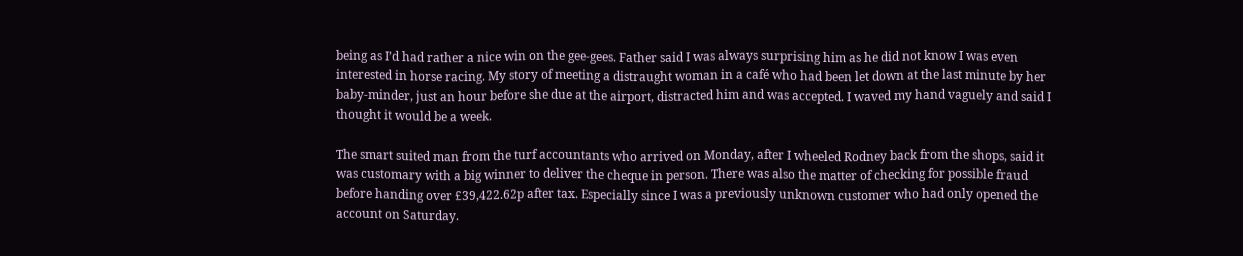being as I’d had rather a nice win on the gee-gees. Father said I was always surprising him as he did not know I was even interested in horse racing. My story of meeting a distraught woman in a café who had been let down at the last minute by her baby-minder, just an hour before she due at the airport, distracted him and was accepted. I waved my hand vaguely and said I thought it would be a week.

The smart suited man from the turf accountants who arrived on Monday, after I wheeled Rodney back from the shops, said it was customary with a big winner to deliver the cheque in person. There was also the matter of checking for possible fraud before handing over £39,422.62p after tax. Especially since I was a previously unknown customer who had only opened the account on Saturday.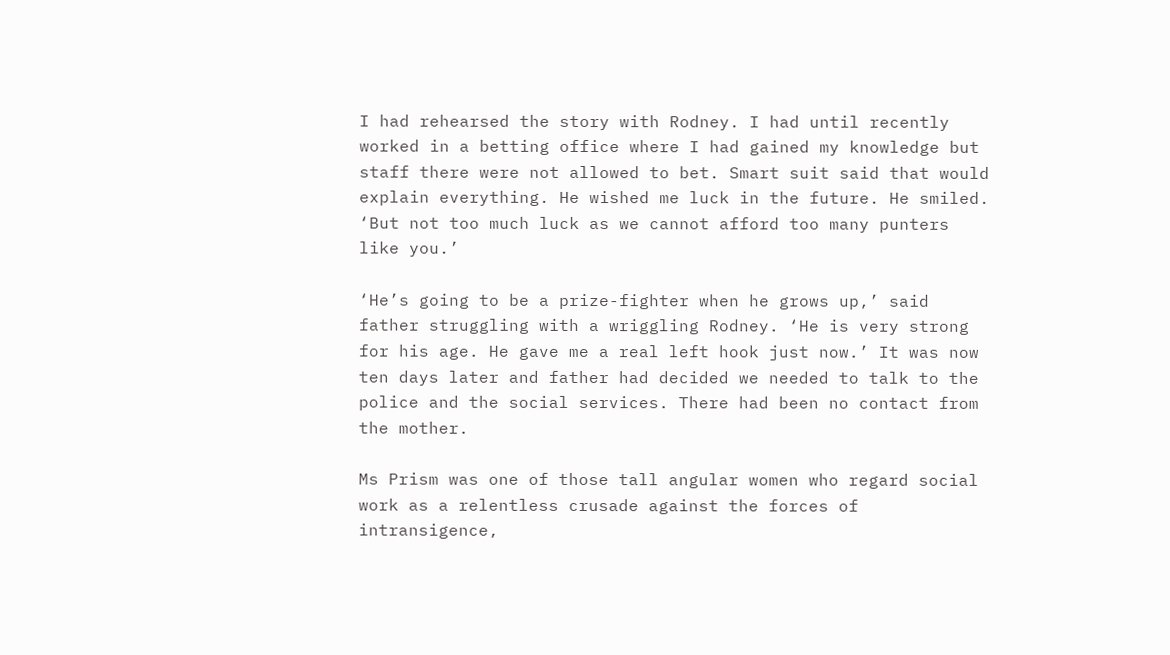I had rehearsed the story with Rodney. I had until recently worked in a betting office where I had gained my knowledge but staff there were not allowed to bet. Smart suit said that would explain everything. He wished me luck in the future. He smiled. ‘But not too much luck as we cannot afford too many punters like you.’

‘He’s going to be a prize-fighter when he grows up,’ said father struggling with a wriggling Rodney. ‘He is very strong for his age. He gave me a real left hook just now.’ It was now ten days later and father had decided we needed to talk to the police and the social services. There had been no contact from the mother.

Ms Prism was one of those tall angular women who regard social work as a relentless crusade against the forces of intransigence,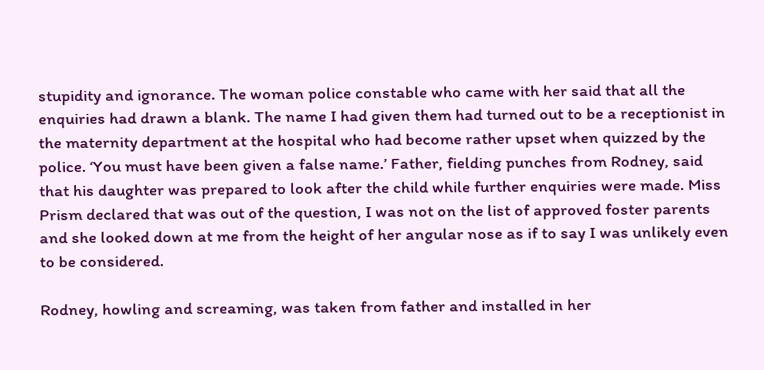stupidity and ignorance. The woman police constable who came with her said that all the enquiries had drawn a blank. The name I had given them had turned out to be a receptionist in the maternity department at the hospital who had become rather upset when quizzed by the police. ‘You must have been given a false name.’ Father, fielding punches from Rodney, said that his daughter was prepared to look after the child while further enquiries were made. Miss Prism declared that was out of the question, I was not on the list of approved foster parents and she looked down at me from the height of her angular nose as if to say I was unlikely even to be considered.

Rodney, howling and screaming, was taken from father and installed in her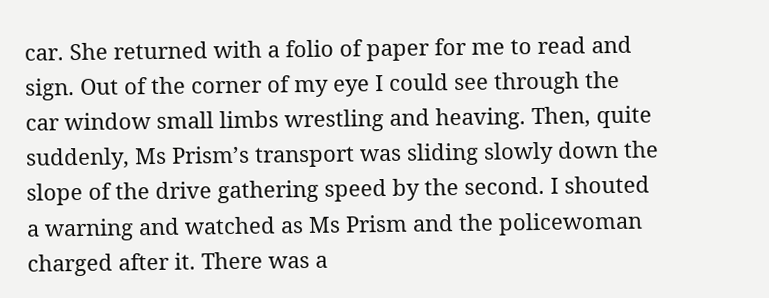car. She returned with a folio of paper for me to read and sign. Out of the corner of my eye I could see through the car window small limbs wrestling and heaving. Then, quite suddenly, Ms Prism’s transport was sliding slowly down the slope of the drive gathering speed by the second. I shouted a warning and watched as Ms Prism and the policewoman charged after it. There was a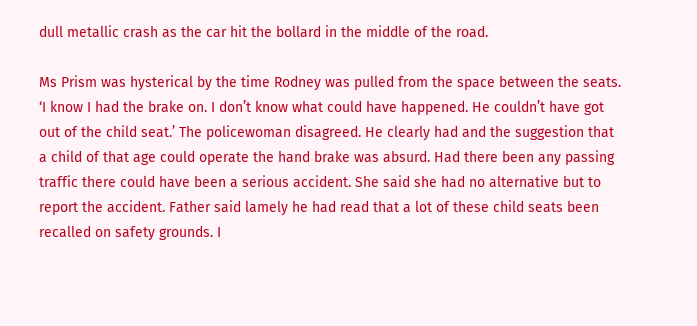dull metallic crash as the car hit the bollard in the middle of the road.

Ms Prism was hysterical by the time Rodney was pulled from the space between the seats. ‘I know I had the brake on. I don’t know what could have happened. He couldn’t have got out of the child seat.’ The policewoman disagreed. He clearly had and the suggestion that a child of that age could operate the hand brake was absurd. Had there been any passing traffic there could have been a serious accident. She said she had no alternative but to report the accident. Father said lamely he had read that a lot of these child seats been recalled on safety grounds. I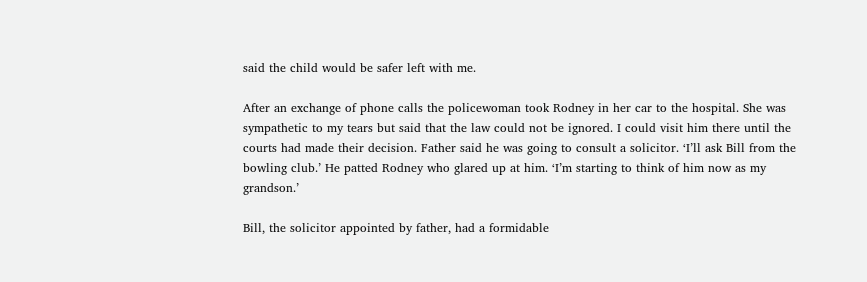said the child would be safer left with me.

After an exchange of phone calls the policewoman took Rodney in her car to the hospital. She was sympathetic to my tears but said that the law could not be ignored. I could visit him there until the courts had made their decision. Father said he was going to consult a solicitor. ‘I’ll ask Bill from the bowling club.’ He patted Rodney who glared up at him. ‘I’m starting to think of him now as my grandson.’

Bill, the solicitor appointed by father, had a formidable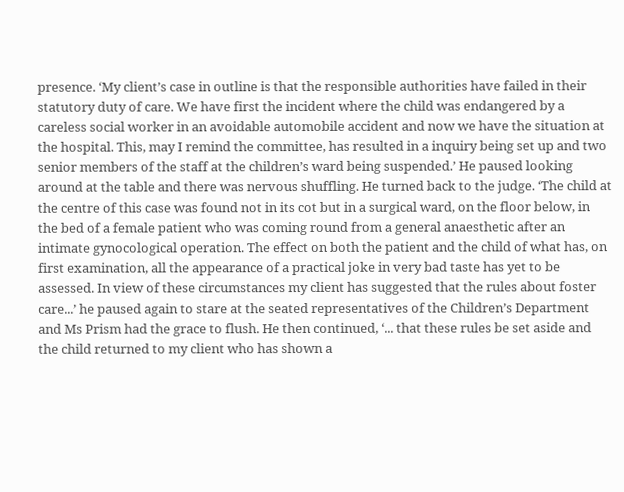presence. ‘My client’s case in outline is that the responsible authorities have failed in their statutory duty of care. We have first the incident where the child was endangered by a careless social worker in an avoidable automobile accident and now we have the situation at the hospital. This, may I remind the committee, has resulted in a inquiry being set up and two senior members of the staff at the children’s ward being suspended.’ He paused looking around at the table and there was nervous shuffling. He turned back to the judge. ‘The child at the centre of this case was found not in its cot but in a surgical ward, on the floor below, in the bed of a female patient who was coming round from a general anaesthetic after an intimate gynocological operation. The effect on both the patient and the child of what has, on first examination, all the appearance of a practical joke in very bad taste has yet to be assessed. In view of these circumstances my client has suggested that the rules about foster care...’ he paused again to stare at the seated representatives of the Children’s Department and Ms Prism had the grace to flush. He then continued, ‘... that these rules be set aside and the child returned to my client who has shown a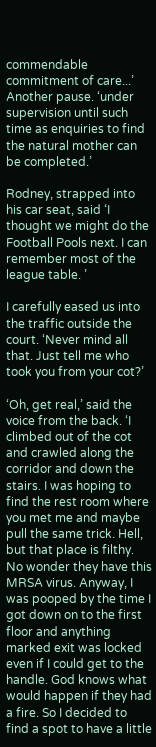commendable commitment of care...’ Another pause. ‘under supervision until such time as enquiries to find the natural mother can be completed.’

Rodney, strapped into his car seat, said ‘I thought we might do the Football Pools next. I can remember most of the league table. ’

I carefully eased us into the traffic outside the court. ‘Never mind all that. Just tell me who took you from your cot?’

‘Oh, get real,’ said the voice from the back. ‘I climbed out of the cot and crawled along the corridor and down the stairs. I was hoping to find the rest room where you met me and maybe pull the same trick. Hell, but that place is filthy. No wonder they have this MRSA virus. Anyway, I was pooped by the time I got down on to the first floor and anything marked exit was locked even if I could get to the handle. God knows what would happen if they had a fire. So I decided to find a spot to have a little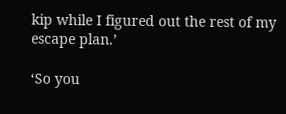kip while I figured out the rest of my escape plan.’

‘So you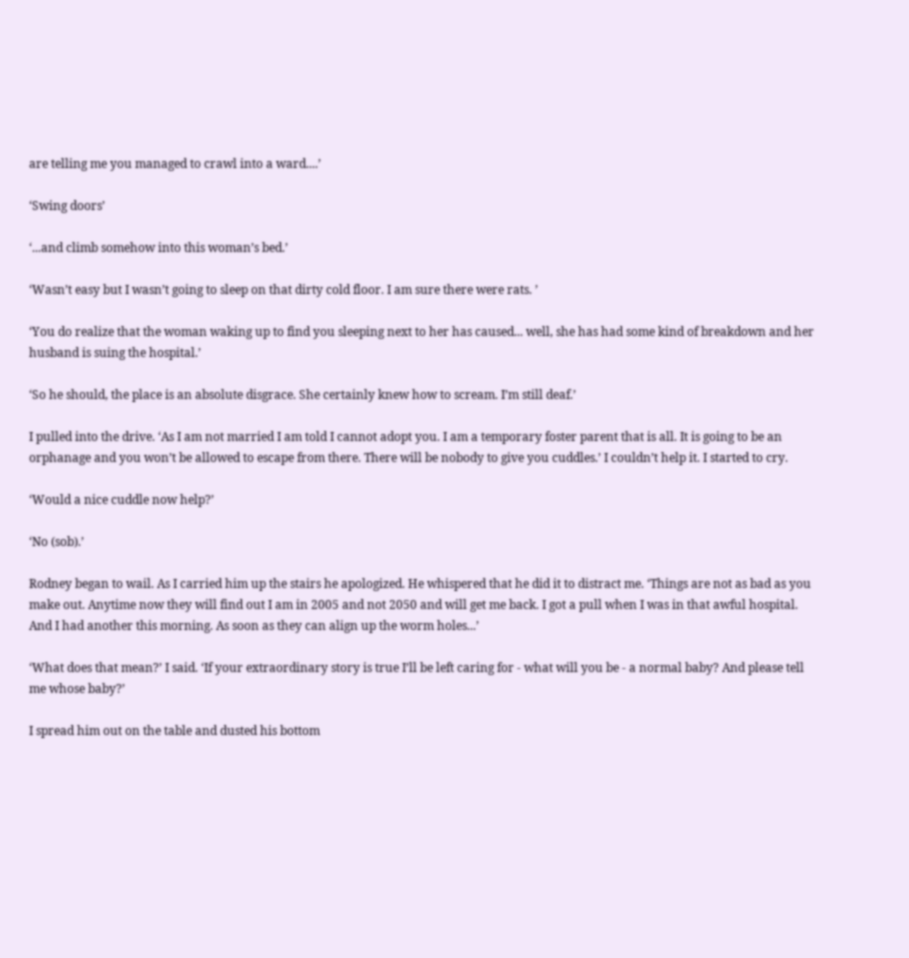are telling me you managed to crawl into a ward....’

‘Swing doors’

‘...and climb somehow into this woman’s bed.’

‘Wasn’t easy but I wasn’t going to sleep on that dirty cold floor. I am sure there were rats. ’

‘You do realize that the woman waking up to find you sleeping next to her has caused... well, she has had some kind of breakdown and her husband is suing the hospital.’

‘So he should, the place is an absolute disgrace. She certainly knew how to scream. I’m still deaf.’

I pulled into the drive. ‘As I am not married I am told I cannot adopt you. I am a temporary foster parent that is all. It is going to be an orphanage and you won’t be allowed to escape from there. There will be nobody to give you cuddles.’ I couldn’t help it. I started to cry.

‘Would a nice cuddle now help?’

‘No (sob).’

Rodney began to wail. As I carried him up the stairs he apologized. He whispered that he did it to distract me. ‘Things are not as bad as you make out. Anytime now they will find out I am in 2005 and not 2050 and will get me back. I got a pull when I was in that awful hospital. And I had another this morning. As soon as they can align up the worm holes...’

‘What does that mean?’ I said. ‘If your extraordinary story is true I’ll be left caring for - what will you be - a normal baby? And please tell me whose baby?’

I spread him out on the table and dusted his bottom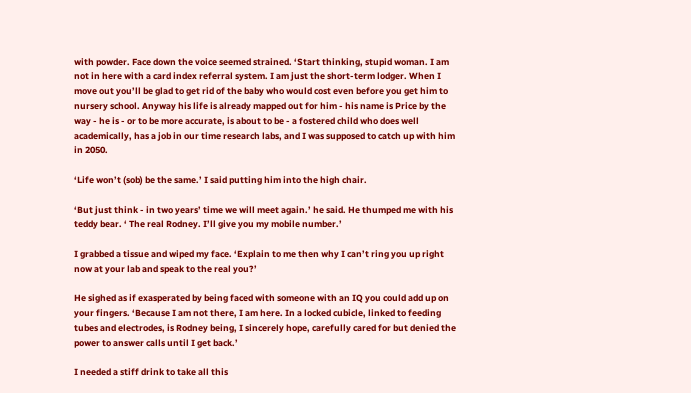with powder. Face down the voice seemed strained. ‘Start thinking, stupid woman. I am not in here with a card index referral system. I am just the short-term lodger. When I move out you’ll be glad to get rid of the baby who would cost even before you get him to nursery school. Anyway his life is already mapped out for him - his name is Price by the way - he is - or to be more accurate, is about to be - a fostered child who does well academically, has a job in our time research labs, and I was supposed to catch up with him in 2050.

‘Life won’t (sob) be the same.’ I said putting him into the high chair.

‘But just think - in two years’ time we will meet again.’ he said. He thumped me with his teddy bear. ‘ The real Rodney. I’ll give you my mobile number.’

I grabbed a tissue and wiped my face. ‘Explain to me then why I can’t ring you up right now at your lab and speak to the real you?’

He sighed as if exasperated by being faced with someone with an IQ you could add up on your fingers. ‘Because I am not there, I am here. In a locked cubicle, linked to feeding tubes and electrodes, is Rodney being, I sincerely hope, carefully cared for but denied the power to answer calls until I get back.’

I needed a stiff drink to take all this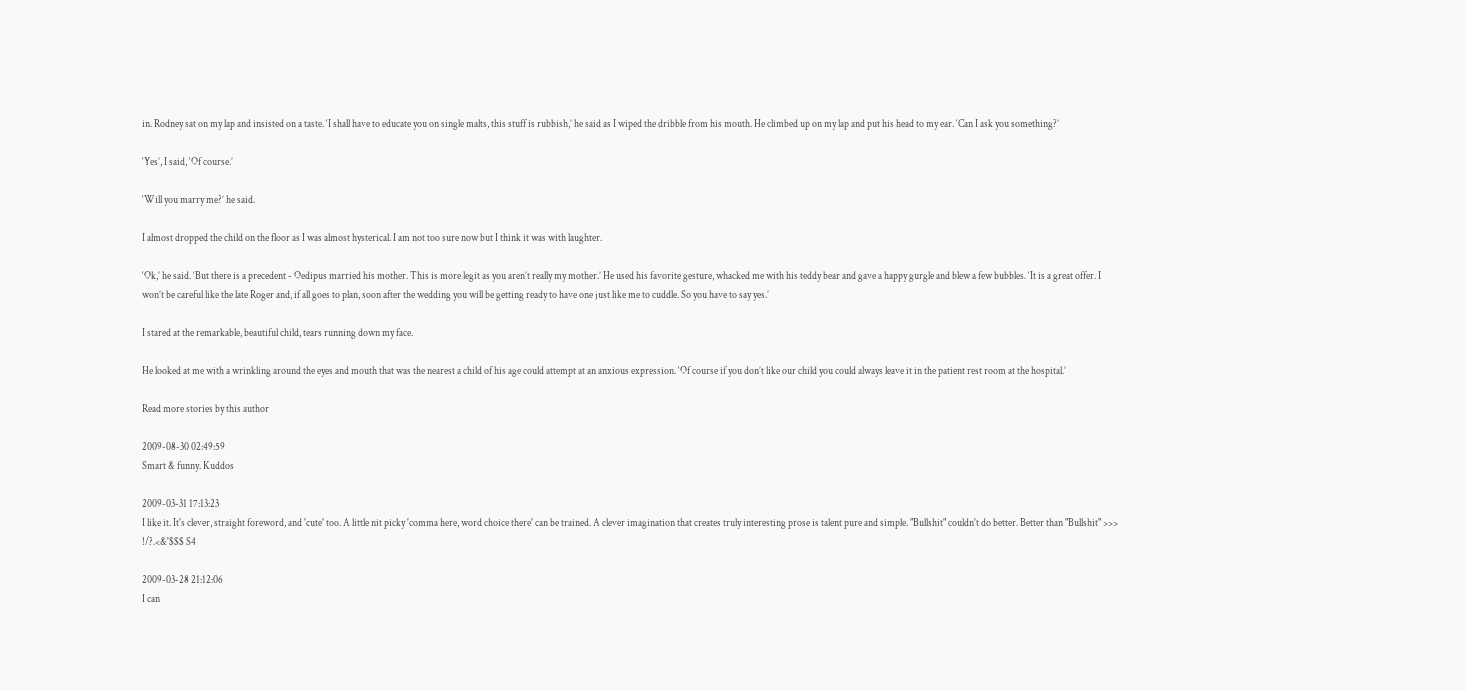in. Rodney sat on my lap and insisted on a taste. ‘I shall have to educate you on single malts, this stuff is rubbish,’ he said as I wiped the dribble from his mouth. He climbed up on my lap and put his head to my ear. ‘Can I ask you something?’

‘Yes’, I said, ‘Of course.’

‘Will you marry me?’ he said.

I almost dropped the child on the floor as I was almost hysterical. I am not too sure now but I think it was with laughter.

‘Ok,’ he said. ‘But there is a precedent - Oedipus married his mother. This is more legit as you aren’t really my mother.’ He used his favorite gesture, whacked me with his teddy bear and gave a happy gurgle and blew a few bubbles. ‘It is a great offer. I won’t be careful like the late Roger and, if all goes to plan, soon after the wedding you will be getting ready to have one just like me to cuddle. So you have to say yes.’

I stared at the remarkable, beautiful child, tears running down my face.

He looked at me with a wrinkling around the eyes and mouth that was the nearest a child of his age could attempt at an anxious expression. ‘Of course if you don’t like our child you could always leave it in the patient rest room at the hospital.’

Read more stories by this author

2009-08-30 02:49:59
Smart & funny. Kuddos

2009-03-31 17:13:23
I like it. It's clever, straight foreword, and 'cute' too. A little nit picky 'comma here, word choice there' can be trained. A clever imagination that creates truly interesting prose is talent pure and simple. "Bullshit" couldn't do better. Better than "Bullshit" >>> !/?.<&'$$$ S4

2009-03-28 21:12:06
I can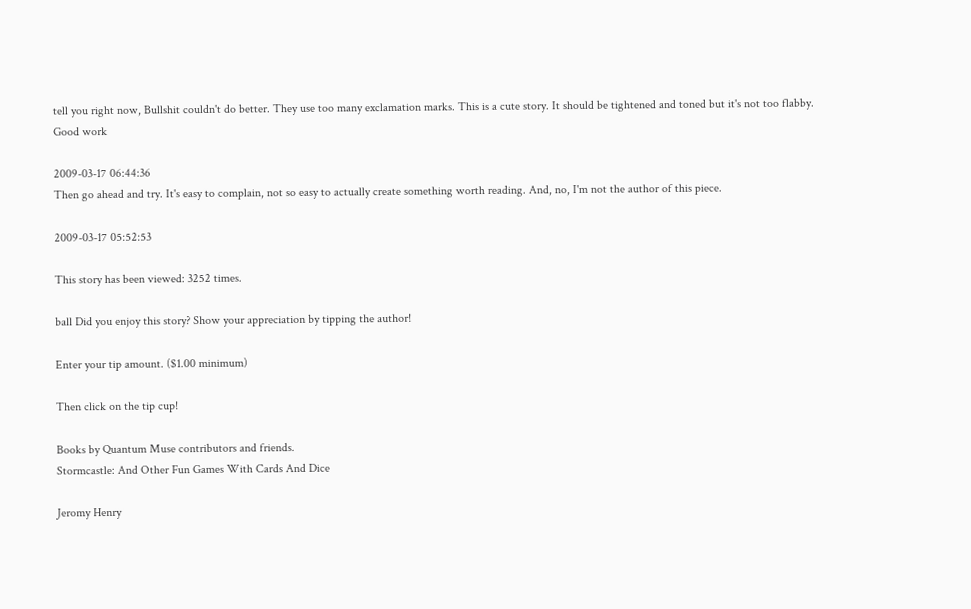tell you right now, Bullshit couldn't do better. They use too many exclamation marks. This is a cute story. It should be tightened and toned but it's not too flabby. Good work

2009-03-17 06:44:36
Then go ahead and try. It's easy to complain, not so easy to actually create something worth reading. And, no, I'm not the author of this piece.

2009-03-17 05:52:53

This story has been viewed: 3252 times.

ball Did you enjoy this story? Show your appreciation by tipping the author!

Enter your tip amount. ($1.00 minimum)

Then click on the tip cup!

Books by Quantum Muse contributors and friends.
Stormcastle: And Other Fun Games With Cards And Dice

Jeromy Henry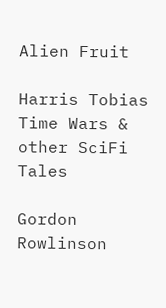Alien Fruit

Harris Tobias
Time Wars & other SciFi Tales

Gordon Rowlinson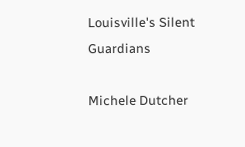Louisville's Silent Guardians

Michele Dutcher